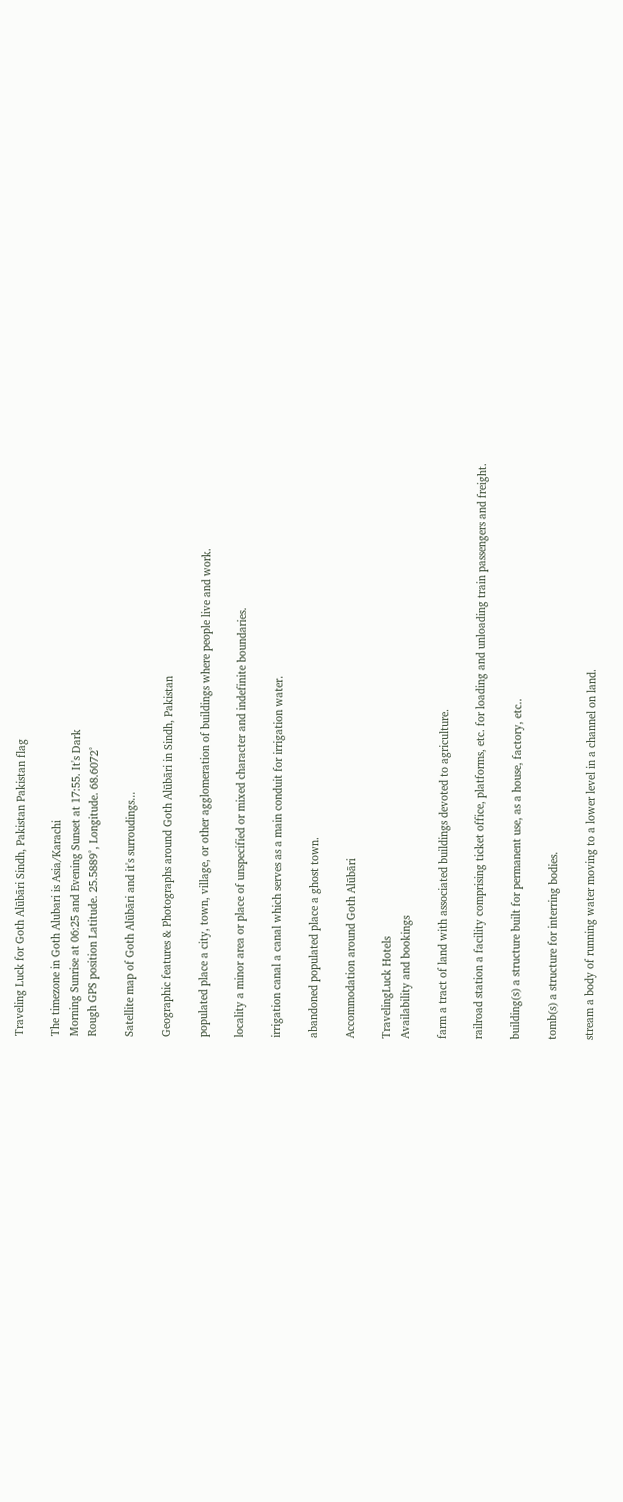Traveling Luck for Goth Alūbāri Sindh, Pakistan Pakistan flag

The timezone in Goth Alubari is Asia/Karachi
Morning Sunrise at 06:25 and Evening Sunset at 17:55. It's Dark
Rough GPS position Latitude. 25.5889°, Longitude. 68.6072°

Satellite map of Goth Alūbāri and it's surroudings...

Geographic features & Photographs around Goth Alūbāri in Sindh, Pakistan

populated place a city, town, village, or other agglomeration of buildings where people live and work.

locality a minor area or place of unspecified or mixed character and indefinite boundaries.

irrigation canal a canal which serves as a main conduit for irrigation water.

abandoned populated place a ghost town.

Accommodation around Goth Alūbāri

TravelingLuck Hotels
Availability and bookings

farm a tract of land with associated buildings devoted to agriculture.

railroad station a facility comprising ticket office, platforms, etc. for loading and unloading train passengers and freight.

building(s) a structure built for permanent use, as a house, factory, etc..

tomb(s) a structure for interring bodies.

stream a body of running water moving to a lower level in a channel on land.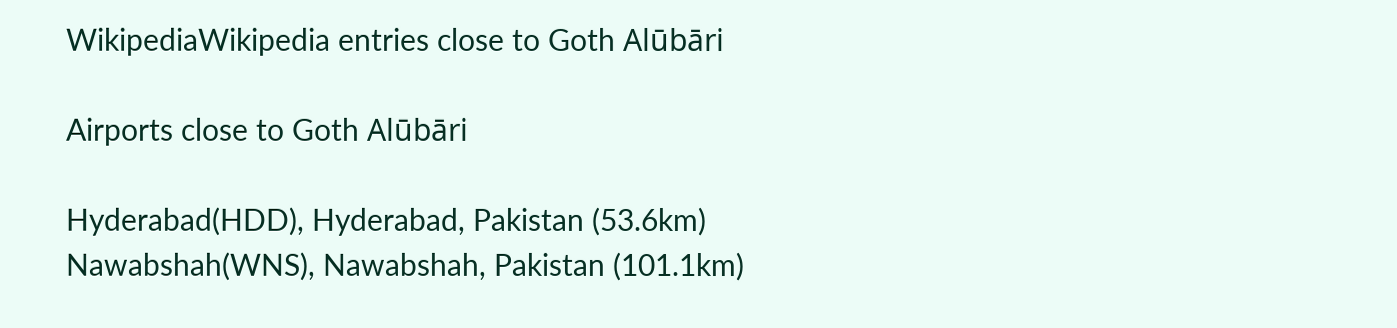WikipediaWikipedia entries close to Goth Alūbāri

Airports close to Goth Alūbāri

Hyderabad(HDD), Hyderabad, Pakistan (53.6km)
Nawabshah(WNS), Nawabshah, Pakistan (101.1km)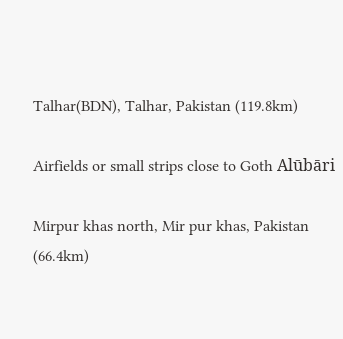Talhar(BDN), Talhar, Pakistan (119.8km)

Airfields or small strips close to Goth Alūbāri

Mirpur khas north, Mir pur khas, Pakistan (66.4km)